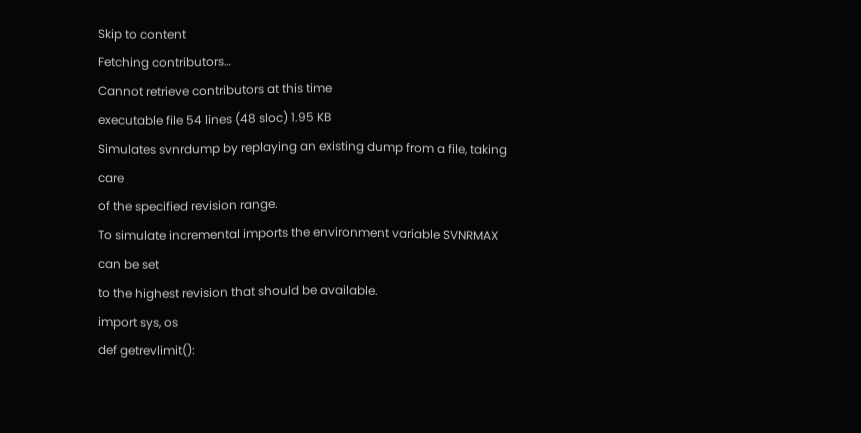Skip to content
Fetching contributors…
Cannot retrieve contributors at this time
executable file 54 lines (48 sloc) 1.95 KB
Simulates svnrdump by replaying an existing dump from a file, taking care
of the specified revision range.
To simulate incremental imports the environment variable SVNRMAX can be set
to the highest revision that should be available.
import sys, os
def getrevlimit():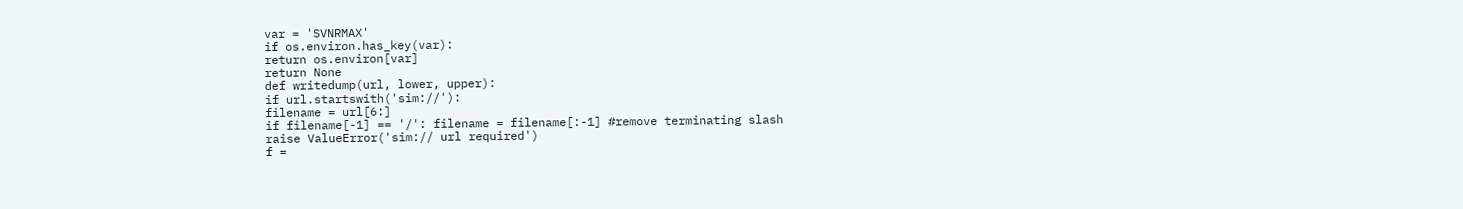var = 'SVNRMAX'
if os.environ.has_key(var):
return os.environ[var]
return None
def writedump(url, lower, upper):
if url.startswith('sim://'):
filename = url[6:]
if filename[-1] == '/': filename = filename[:-1] #remove terminating slash
raise ValueError('sim:// url required')
f =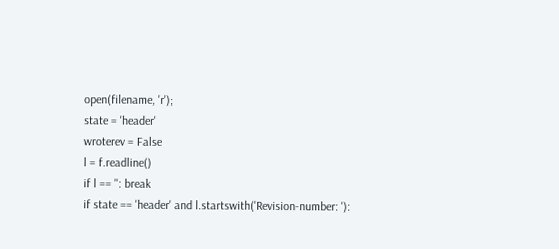open(filename, 'r');
state = 'header'
wroterev = False
l = f.readline()
if l == '': break
if state == 'header' and l.startswith('Revision-number: '):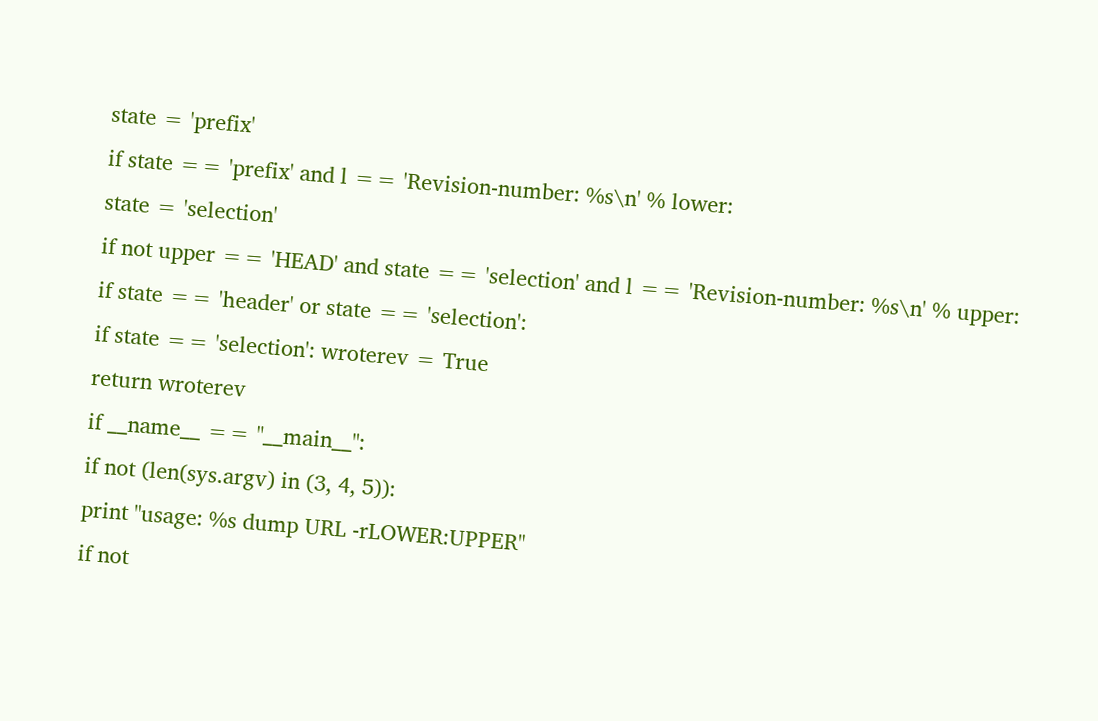state = 'prefix'
if state == 'prefix' and l == 'Revision-number: %s\n' % lower:
state = 'selection'
if not upper == 'HEAD' and state == 'selection' and l == 'Revision-number: %s\n' % upper:
if state == 'header' or state == 'selection':
if state == 'selection': wroterev = True
return wroterev
if __name__ == "__main__":
if not (len(sys.argv) in (3, 4, 5)):
print "usage: %s dump URL -rLOWER:UPPER"
if not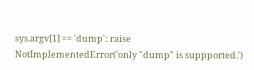sys.argv[1] == 'dump': raise NotImplementedError('only "dump" is suppported.')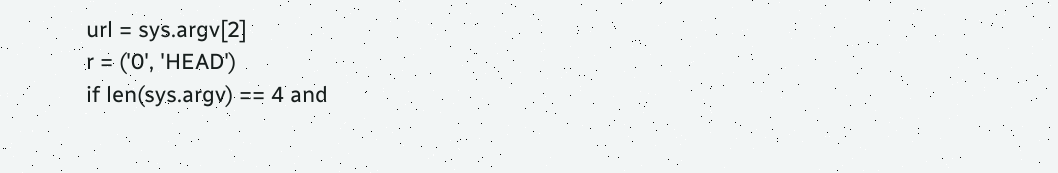url = sys.argv[2]
r = ('0', 'HEAD')
if len(sys.argv) == 4 and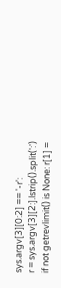sys.argv[3][0:2] == '-r':
r = sys.argv[3][2:].lstrip().split(':')
if not getrevlimit() is None: r[1] =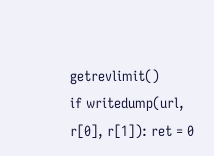getrevlimit()
if writedump(url, r[0], r[1]): ret = 0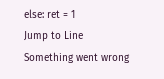else: ret = 1
Jump to Line
Something went wrong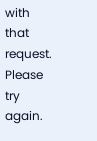with that request. Please try again.